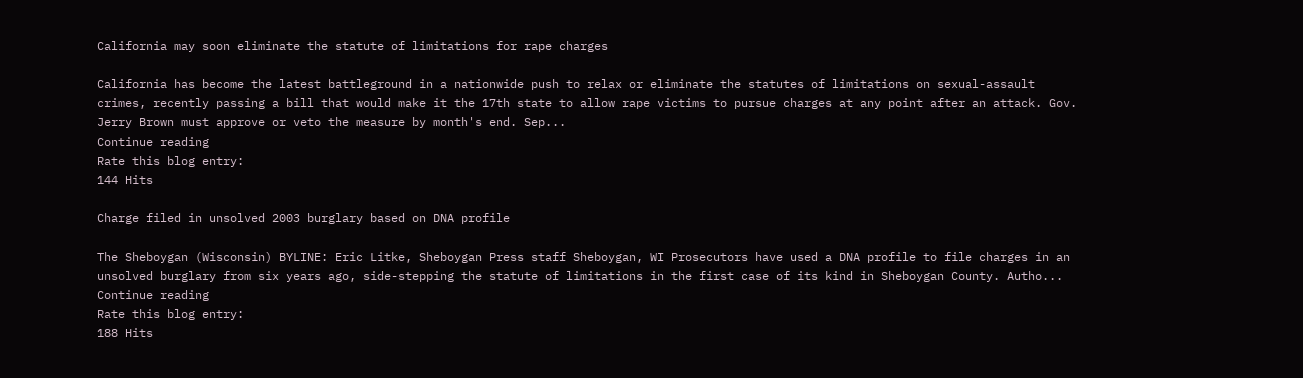California may soon eliminate the statute of limitations for rape charges

California has become the latest battleground in a nationwide push to relax or eliminate the statutes of limitations on sexual-assault crimes, recently passing a bill that would make it the 17th state to allow rape victims to pursue charges at any point after an attack. Gov. Jerry Brown must approve or veto the measure by month's end. Sep...
Continue reading
Rate this blog entry:
144 Hits

Charge filed in unsolved 2003 burglary based on DNA profile

The Sheboygan (Wisconsin) BYLINE: Eric Litke, Sheboygan Press staff Sheboygan, WI Prosecutors have used a DNA profile to file charges in an unsolved burglary from six years ago, side-stepping the statute of limitations in the first case of its kind in Sheboygan County. Autho...
Continue reading
Rate this blog entry:
188 Hits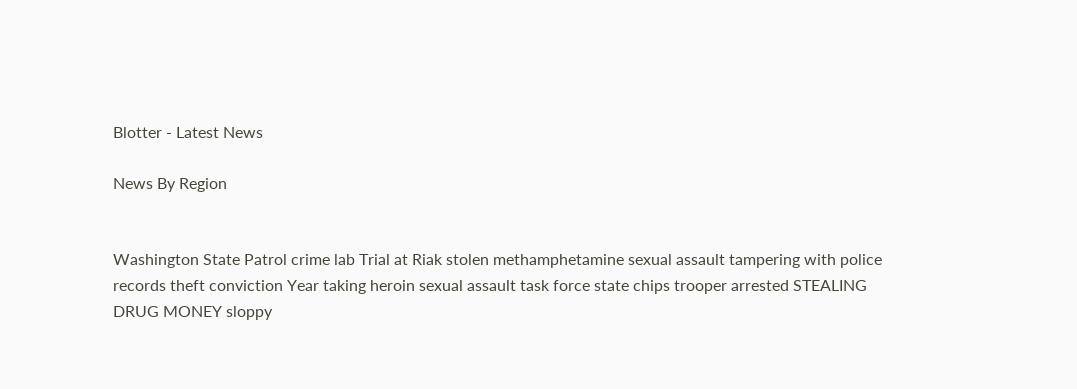Blotter - Latest News

News By Region


Washington State Patrol crime lab Trial at Riak stolen methamphetamine sexual assault tampering with police records theft conviction Year taking heroin sexual assault task force state chips trooper arrested STEALING DRUG MONEY sloppy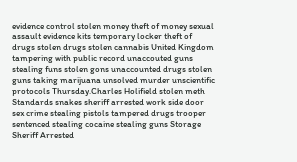evidence control stolen money theft of money sexual assault evidence kits temporary locker theft of drugs stolen drugs stolen cannabis United Kingdom tampering with public record unaccouted guns stealing funs stolen gons unaccounted drugs stolen guns taking marijuana unsolved murder unscientific protocols Thursday.Charles Holifield stolen meth Standards snakes sheriff arrested work side door sex crime stealing pistols tampered drugs trooper sentenced stealing cocaine stealing guns Storage Sheriff Arrested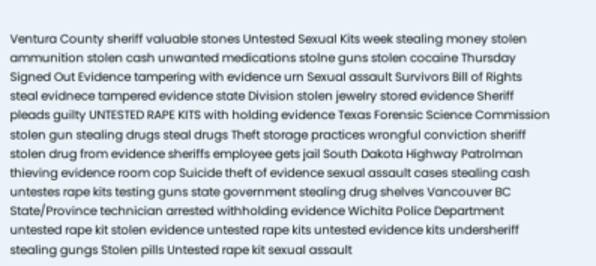Ventura County sheriff valuable stones Untested Sexual Kits week stealing money stolen ammunition stolen cash unwanted medications stolne guns stolen cocaine Thursday Signed Out Evidence tampering with evidence urn Sexual assault Survivors Bill of Rights steal evidnece tampered evidence state Division stolen jewelry stored evidence Sheriff pleads guilty UNTESTED RAPE KITS with holding evidence Texas Forensic Science Commission stolen gun stealing drugs steal drugs Theft storage practices wrongful conviction sheriff stolen drug from evidence sheriffs employee gets jail South Dakota Highway Patrolman thieving evidence room cop Suicide theft of evidence sexual assault cases stealing cash untestes rape kits testing guns state government stealing drug shelves Vancouver BC State/Province technician arrested withholding evidence Wichita Police Department untested rape kit stolen evidence untested rape kits untested evidence kits undersheriff stealing gungs Stolen pills Untested rape kit sexual assault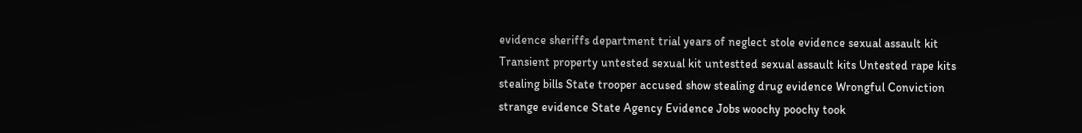evidence sheriffs department trial years of neglect stole evidence sexual assault kit Transient property untested sexual kit untestted sexual assault kits Untested rape kits stealing bills State trooper accused show stealing drug evidence Wrongful Conviction strange evidence State Agency Evidence Jobs woochy poochy took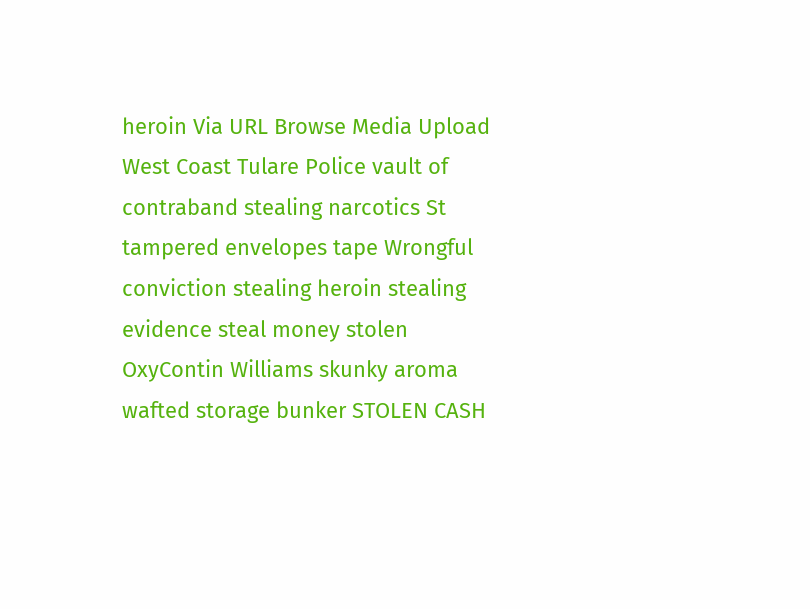heroin Via URL Browse Media Upload West Coast Tulare Police vault of contraband stealing narcotics St tampered envelopes tape Wrongful conviction stealing heroin stealing evidence steal money stolen OxyContin Williams skunky aroma wafted storage bunker STOLEN CASH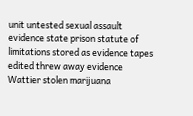unit untested sexual assault evidence state prison statute of limitations stored as evidence tapes edited threw away evidence Wattier stolen marijuana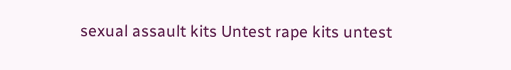sexual assault kits Untest rape kits untest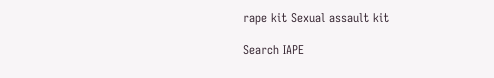rape kit Sexual assault kit

Search IAPE